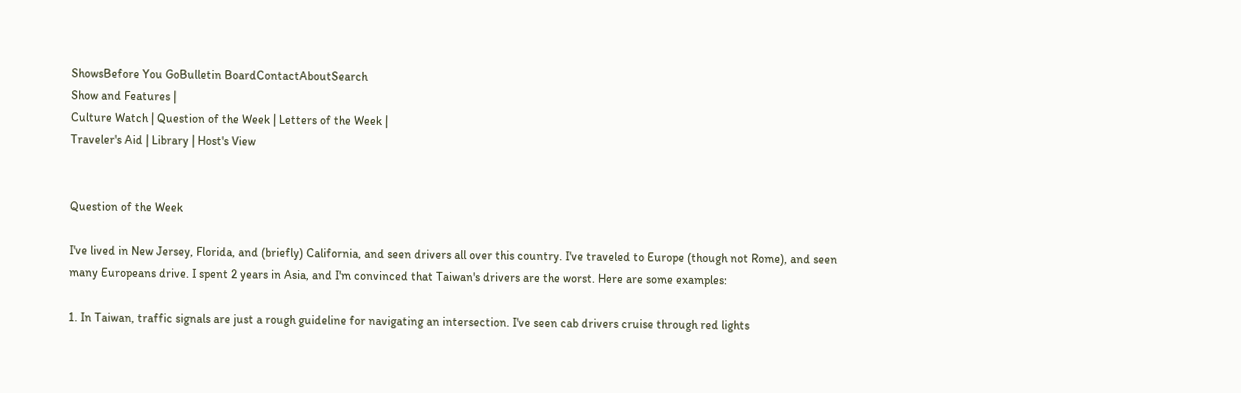ShowsBefore You GoBulletin BoardContactAboutSearch
Show and Features |
Culture Watch | Question of the Week | Letters of the Week |
Traveler's Aid | Library | Host's View


Question of the Week

I've lived in New Jersey, Florida, and (briefly) California, and seen drivers all over this country. I've traveled to Europe (though not Rome), and seen many Europeans drive. I spent 2 years in Asia, and I'm convinced that Taiwan's drivers are the worst. Here are some examples:

1. In Taiwan, traffic signals are just a rough guideline for navigating an intersection. I've seen cab drivers cruise through red lights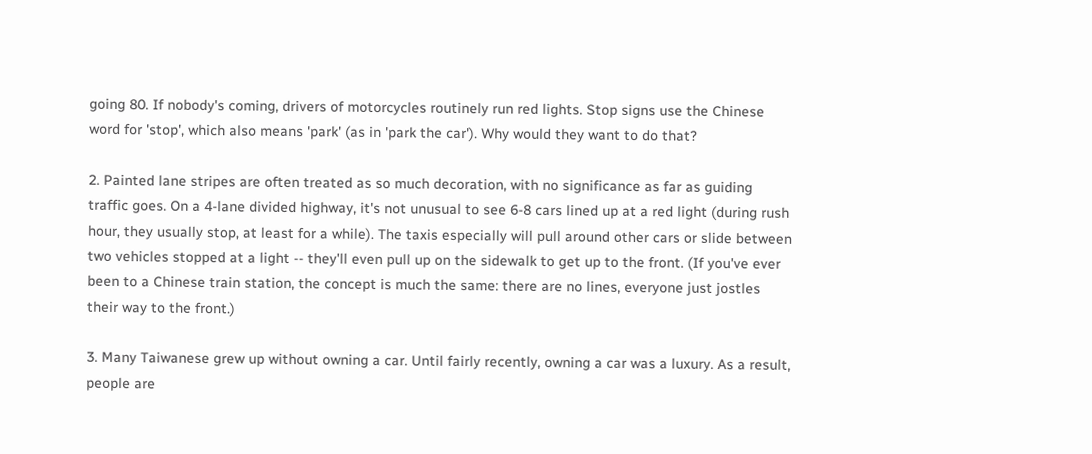going 80. If nobody's coming, drivers of motorcycles routinely run red lights. Stop signs use the Chinese word for 'stop', which also means 'park' (as in 'park the car'). Why would they want to do that?

2. Painted lane stripes are often treated as so much decoration, with no significance as far as guiding traffic goes. On a 4-lane divided highway, it's not unusual to see 6-8 cars lined up at a red light (during rush hour, they usually stop, at least for a while). The taxis especially will pull around other cars or slide between two vehicles stopped at a light -- they'll even pull up on the sidewalk to get up to the front. (If you've ever been to a Chinese train station, the concept is much the same: there are no lines, everyone just jostles their way to the front.)

3. Many Taiwanese grew up without owning a car. Until fairly recently, owning a car was a luxury. As a result, people are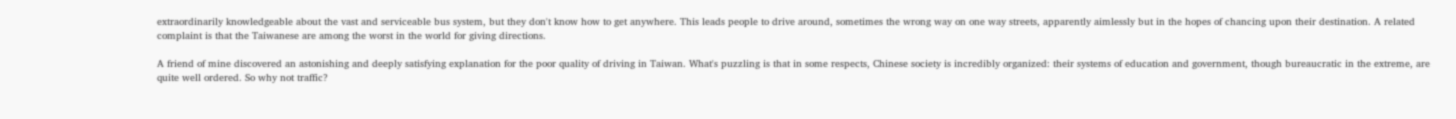extraordinarily knowledgeable about the vast and serviceable bus system, but they don't know how to get anywhere. This leads people to drive around, sometimes the wrong way on one way streets, apparently aimlessly but in the hopes of chancing upon their destination. A related complaint is that the Taiwanese are among the worst in the world for giving directions.

A friend of mine discovered an astonishing and deeply satisfying explanation for the poor quality of driving in Taiwan. What's puzzling is that in some respects, Chinese society is incredibly organized: their systems of education and government, though bureaucratic in the extreme, are quite well ordered. So why not traffic?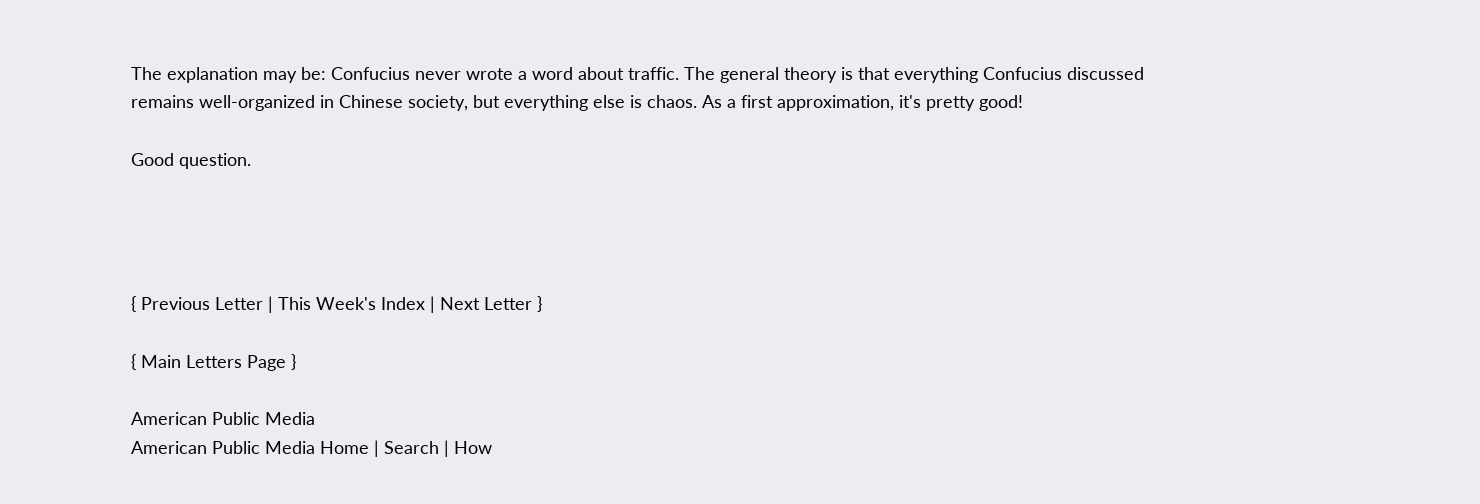The explanation may be: Confucius never wrote a word about traffic. The general theory is that everything Confucius discussed remains well-organized in Chinese society, but everything else is chaos. As a first approximation, it's pretty good!

Good question.




{ Previous Letter | This Week's Index | Next Letter }

{ Main Letters Page }

American Public Media
American Public Media Home | Search | How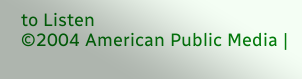to Listen
©2004 American Public Media |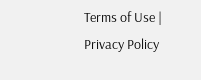Terms of Use | Privacy Policy